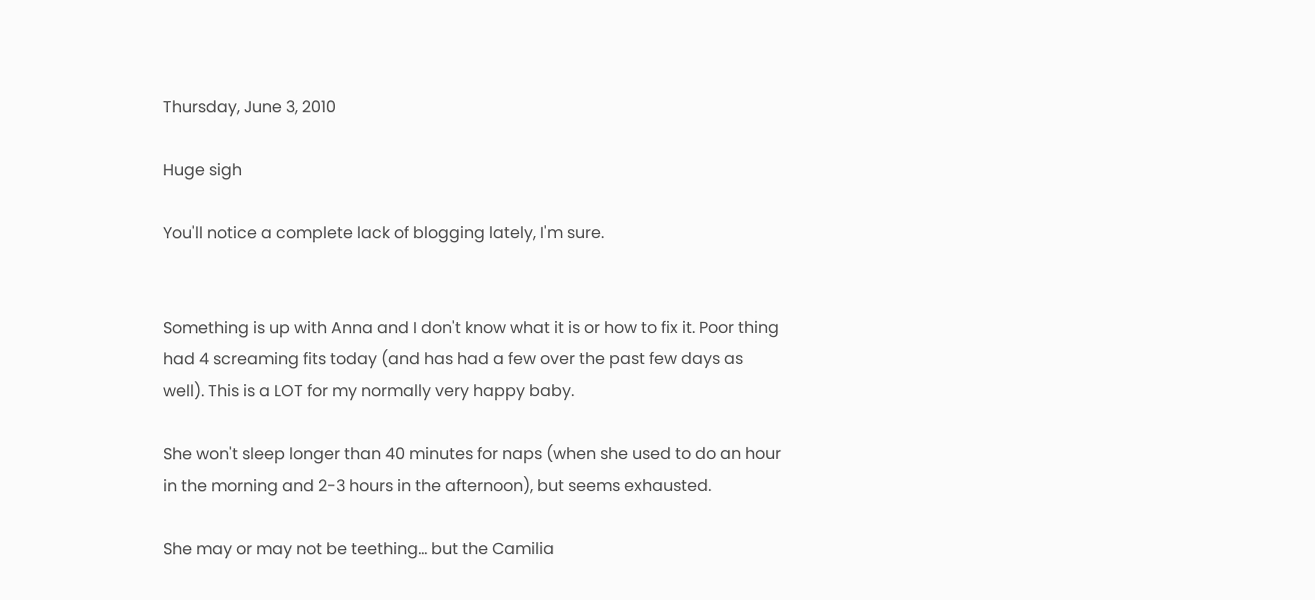Thursday, June 3, 2010

Huge sigh

You'll notice a complete lack of blogging lately, I'm sure.


Something is up with Anna and I don't know what it is or how to fix it. Poor thing had 4 screaming fits today (and has had a few over the past few days as well). This is a LOT for my normally very happy baby.

She won't sleep longer than 40 minutes for naps (when she used to do an hour in the morning and 2-3 hours in the afternoon), but seems exhausted.

She may or may not be teething... but the Camilia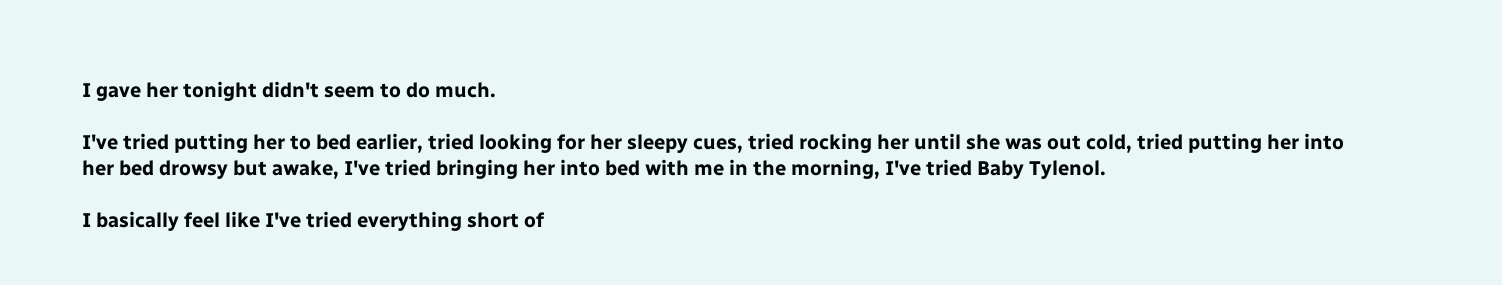I gave her tonight didn't seem to do much.

I've tried putting her to bed earlier, tried looking for her sleepy cues, tried rocking her until she was out cold, tried putting her into her bed drowsy but awake, I've tried bringing her into bed with me in the morning, I've tried Baby Tylenol.

I basically feel like I've tried everything short of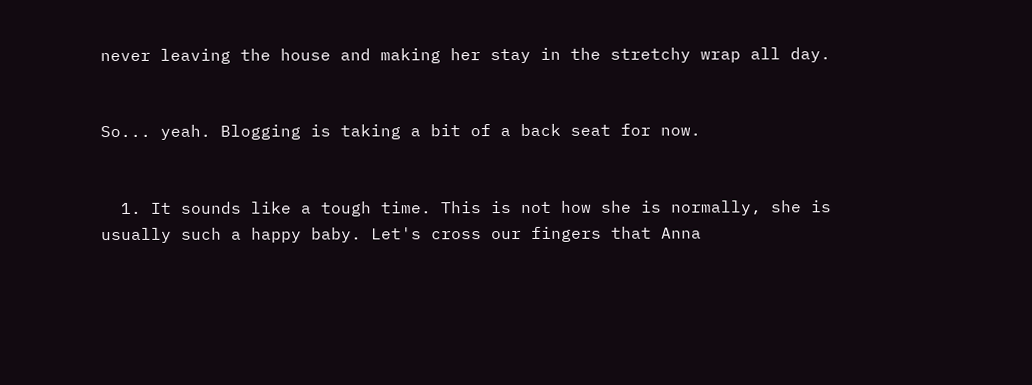never leaving the house and making her stay in the stretchy wrap all day.


So... yeah. Blogging is taking a bit of a back seat for now.


  1. It sounds like a tough time. This is not how she is normally, she is usually such a happy baby. Let's cross our fingers that Anna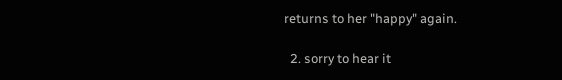returns to her "happy" again.

  2. sorry to hear it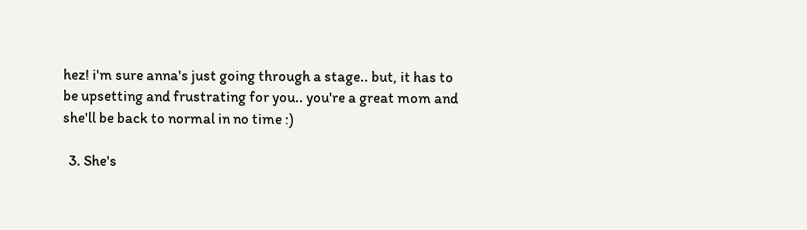hez! i'm sure anna's just going through a stage.. but, it has to be upsetting and frustrating for you.. you're a great mom and she'll be back to normal in no time :)

  3. She's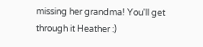missing her grandma! You'll get through it Heather :)